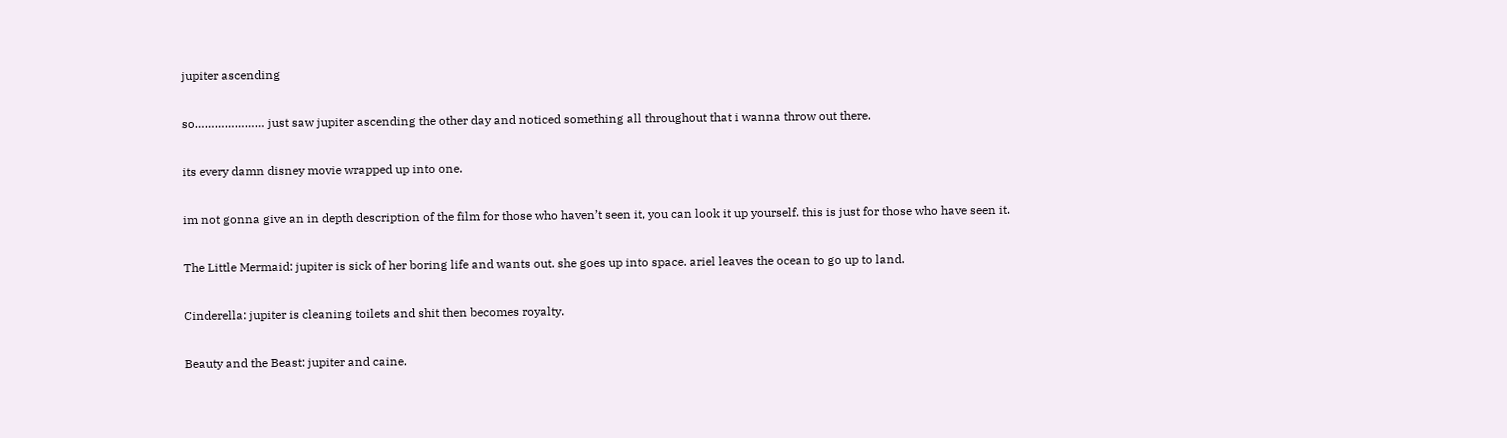jupiter ascending

so………………… just saw jupiter ascending the other day and noticed something all throughout that i wanna throw out there.

its every damn disney movie wrapped up into one.

im not gonna give an in depth description of the film for those who haven’t seen it, you can look it up yourself. this is just for those who have seen it.

The Little Mermaid: jupiter is sick of her boring life and wants out. she goes up into space. ariel leaves the ocean to go up to land.

Cinderella: jupiter is cleaning toilets and shit then becomes royalty.

Beauty and the Beast: jupiter and caine.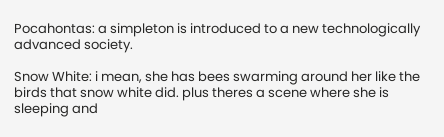Pocahontas: a simpleton is introduced to a new technologically advanced society.

Snow White: i mean, she has bees swarming around her like the birds that snow white did. plus theres a scene where she is sleeping and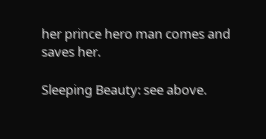her prince hero man comes and saves her.

Sleeping Beauty: see above.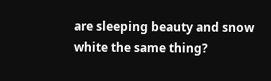are sleeping beauty and snow white the same thing?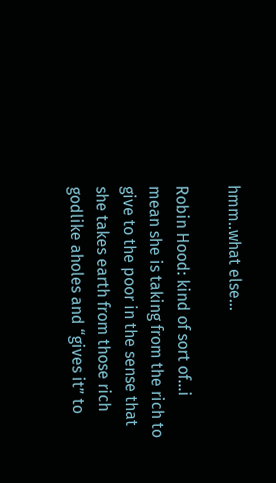hmm..what else…

Robin Hood: kind of sort of…i mean she is taking from the rich to give to the poor in the sense that she takes earth from those rich godlike aholes and “gives it” to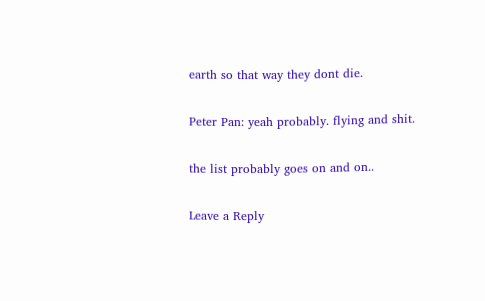earth so that way they dont die.

Peter Pan: yeah probably. flying and shit.

the list probably goes on and on..

Leave a Reply